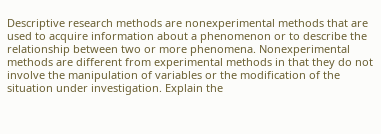Descriptive research methods are nonexperimental methods that are used to acquire information about a phenomenon or to describe the relationship between two or more phenomena. Nonexperimental methods are different from experimental methods in that they do not involve the manipulation of variables or the modification of the situation under investigation. Explain the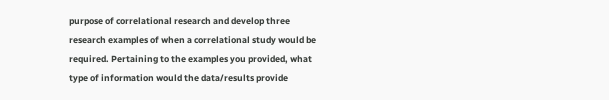purpose of correlational research and develop three research examples of when a correlational study would be required. Pertaining to the examples you provided, what type of information would the data/results provide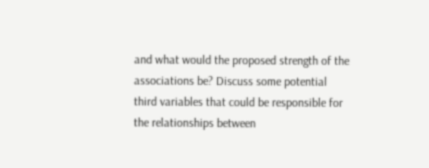and what would the proposed strength of the associations be? Discuss some potential third variables that could be responsible for the relationships between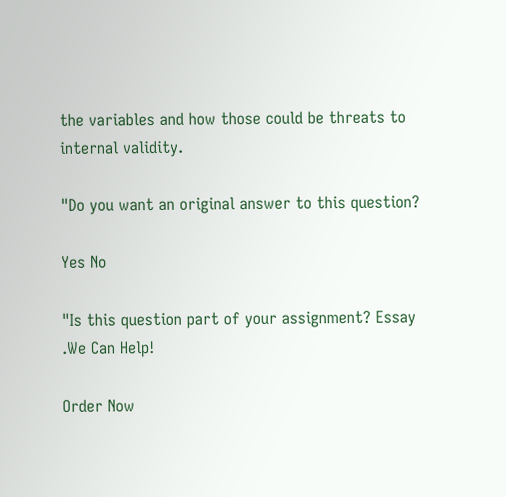the variables and how those could be threats to internal validity.

"Do you want an original answer to this question?

Yes No

"Is this question part of your assignment? Essay
.We Can Help!

Order Now